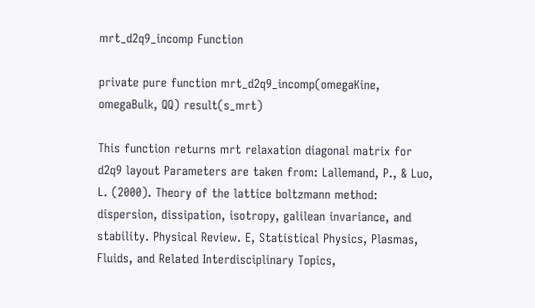mrt_d2q9_incomp Function

private pure function mrt_d2q9_incomp(omegaKine, omegaBulk, QQ) result(s_mrt)

This function returns mrt relaxation diagonal matrix for d2q9 layout Parameters are taken from: Lallemand, P., & Luo, L. (2000). Theory of the lattice boltzmann method: dispersion, dissipation, isotropy, galilean invariance, and stability. Physical Review. E, Statistical Physics, Plasmas, Fluids, and Related Interdisciplinary Topics,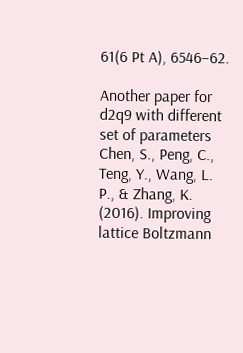61(6 Pt A), 6546–62.

Another paper for d2q9 with different set of parameters Chen, S., Peng, C., Teng, Y., Wang, L. P., & Zhang, K. (2016). Improving lattice Boltzmann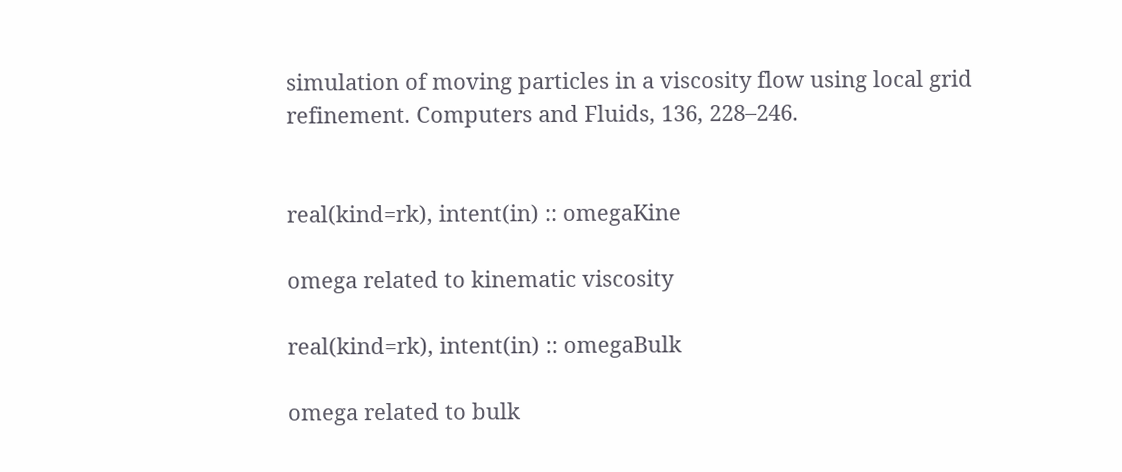simulation of moving particles in a viscosity flow using local grid refinement. Computers and Fluids, 136, 228–246.


real(kind=rk), intent(in) :: omegaKine

omega related to kinematic viscosity

real(kind=rk), intent(in) :: omegaBulk

omega related to bulk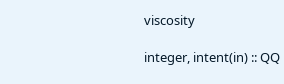viscosity

integer, intent(in) :: QQ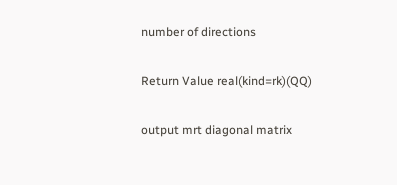number of directions

Return Value real(kind=rk)(QQ)

output mrt diagonal matrix